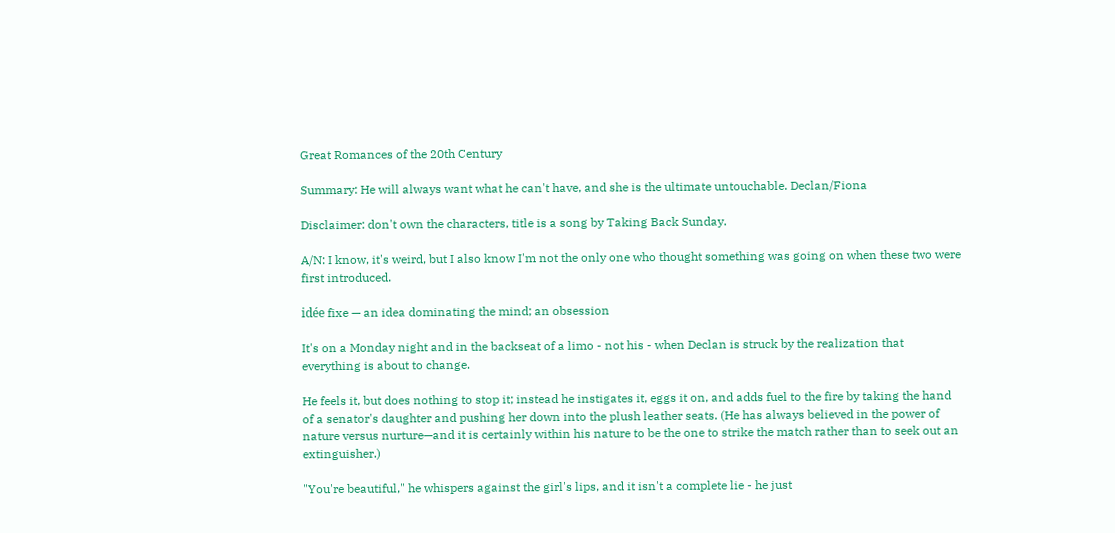Great Romances of the 20th Century

Summary: He will always want what he can't have, and she is the ultimate untouchable. Declan/Fiona

Disclaimer: don't own the characters, title is a song by Taking Back Sunday.

A/N: I know, it's weird, but I also know I'm not the only one who thought something was going on when these two were first introduced.

idée fixe — an idea dominating the mind; an obsession

It's on a Monday night and in the backseat of a limo - not his - when Declan is struck by the realization that everything is about to change.

He feels it, but does nothing to stop it; instead he instigates it, eggs it on, and adds fuel to the fire by taking the hand of a senator's daughter and pushing her down into the plush leather seats. (He has always believed in the power of nature versus nurture—and it is certainly within his nature to be the one to strike the match rather than to seek out an extinguisher.)

"You're beautiful," he whispers against the girl's lips, and it isn't a complete lie - he just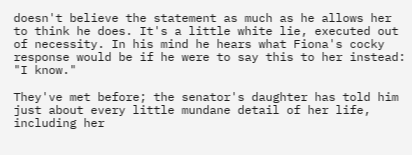doesn't believe the statement as much as he allows her to think he does. It's a little white lie, executed out of necessity. In his mind he hears what Fiona's cocky response would be if he were to say this to her instead: "I know."

They've met before; the senator's daughter has told him just about every little mundane detail of her life, including her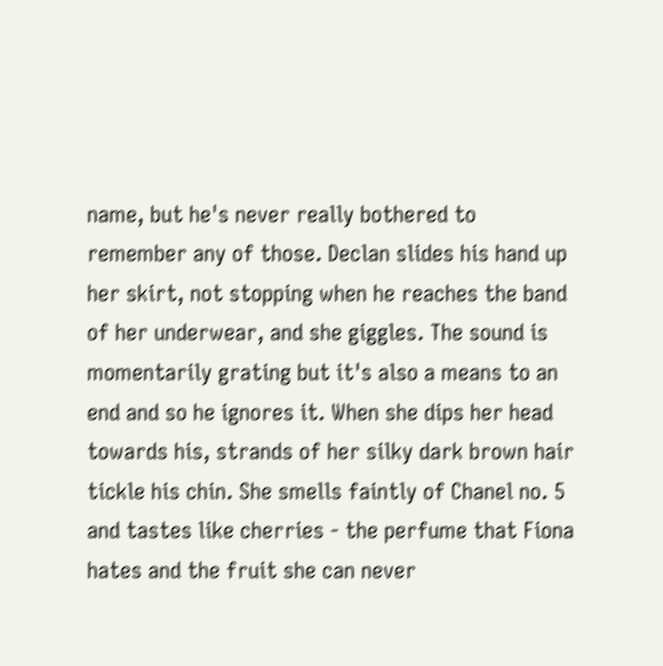name, but he's never really bothered to remember any of those. Declan slides his hand up her skirt, not stopping when he reaches the band of her underwear, and she giggles. The sound is momentarily grating but it's also a means to an end and so he ignores it. When she dips her head towards his, strands of her silky dark brown hair tickle his chin. She smells faintly of Chanel no. 5 and tastes like cherries - the perfume that Fiona hates and the fruit she can never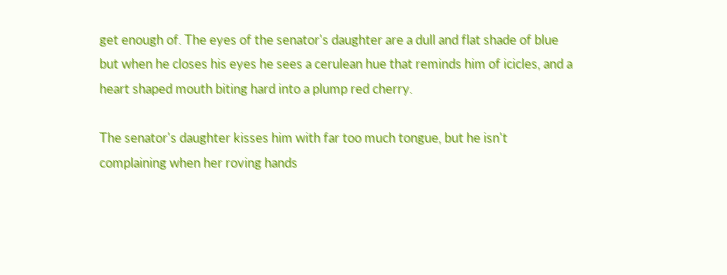get enough of. The eyes of the senator's daughter are a dull and flat shade of blue but when he closes his eyes he sees a cerulean hue that reminds him of icicles, and a heart shaped mouth biting hard into a plump red cherry.

The senator's daughter kisses him with far too much tongue, but he isn't complaining when her roving hands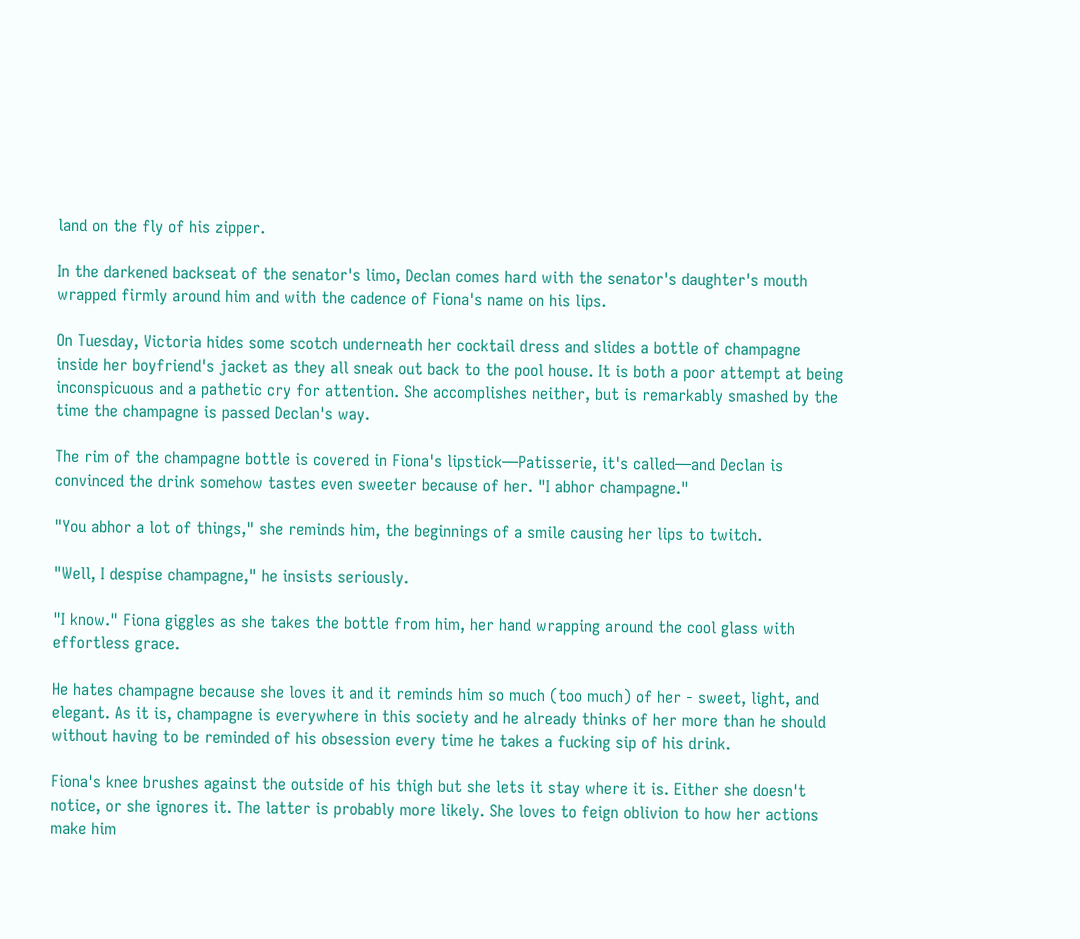land on the fly of his zipper.

In the darkened backseat of the senator's limo, Declan comes hard with the senator's daughter's mouth wrapped firmly around him and with the cadence of Fiona's name on his lips.

On Tuesday, Victoria hides some scotch underneath her cocktail dress and slides a bottle of champagne inside her boyfriend's jacket as they all sneak out back to the pool house. It is both a poor attempt at being inconspicuous and a pathetic cry for attention. She accomplishes neither, but is remarkably smashed by the time the champagne is passed Declan's way.

The rim of the champagne bottle is covered in Fiona's lipstick—Patisserie, it's called—and Declan is convinced the drink somehow tastes even sweeter because of her. "I abhor champagne."

"You abhor a lot of things," she reminds him, the beginnings of a smile causing her lips to twitch.

"Well, I despise champagne," he insists seriously.

"I know." Fiona giggles as she takes the bottle from him, her hand wrapping around the cool glass with effortless grace.

He hates champagne because she loves it and it reminds him so much (too much) of her - sweet, light, and elegant. As it is, champagne is everywhere in this society and he already thinks of her more than he should without having to be reminded of his obsession every time he takes a fucking sip of his drink.

Fiona's knee brushes against the outside of his thigh but she lets it stay where it is. Either she doesn't notice, or she ignores it. The latter is probably more likely. She loves to feign oblivion to how her actions make him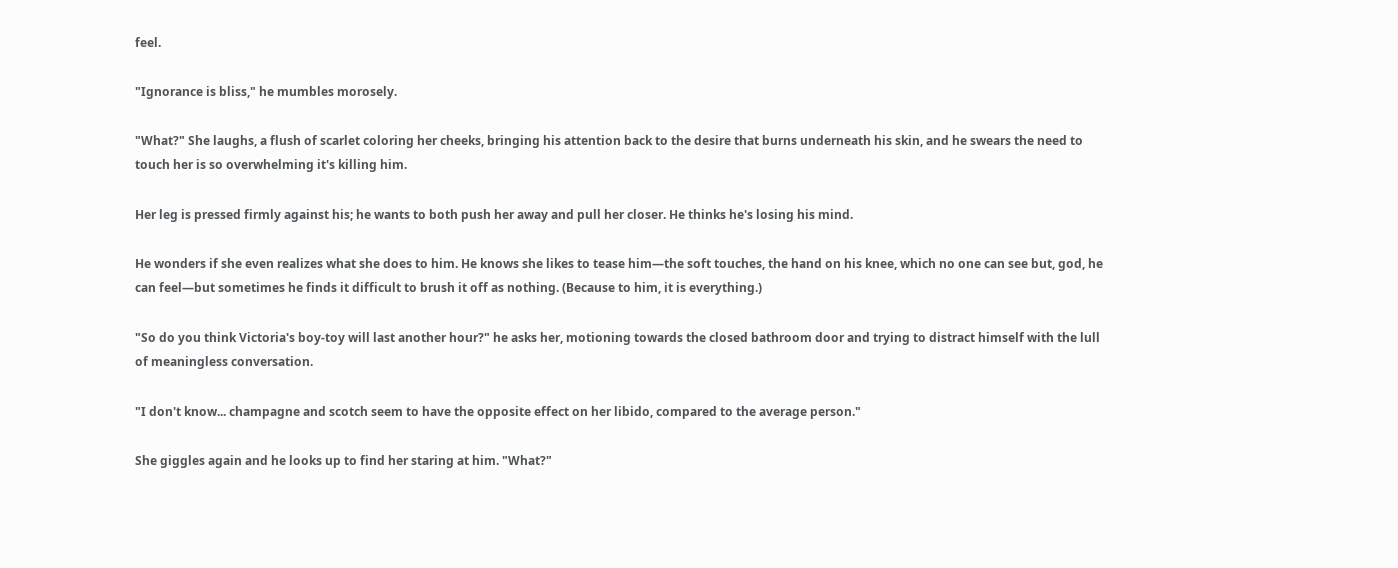feel.

"Ignorance is bliss," he mumbles morosely.

"What?" She laughs, a flush of scarlet coloring her cheeks, bringing his attention back to the desire that burns underneath his skin, and he swears the need to touch her is so overwhelming it's killing him.

Her leg is pressed firmly against his; he wants to both push her away and pull her closer. He thinks he's losing his mind.

He wonders if she even realizes what she does to him. He knows she likes to tease him—the soft touches, the hand on his knee, which no one can see but, god, he can feel—but sometimes he finds it difficult to brush it off as nothing. (Because to him, it is everything.)

"So do you think Victoria's boy-toy will last another hour?" he asks her, motioning towards the closed bathroom door and trying to distract himself with the lull of meaningless conversation.

"I don't know... champagne and scotch seem to have the opposite effect on her libido, compared to the average person."

She giggles again and he looks up to find her staring at him. "What?"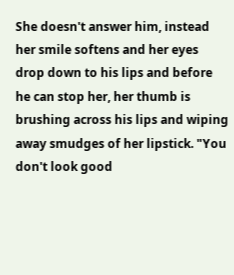She doesn't answer him, instead her smile softens and her eyes drop down to his lips and before he can stop her, her thumb is brushing across his lips and wiping away smudges of her lipstick. "You don't look good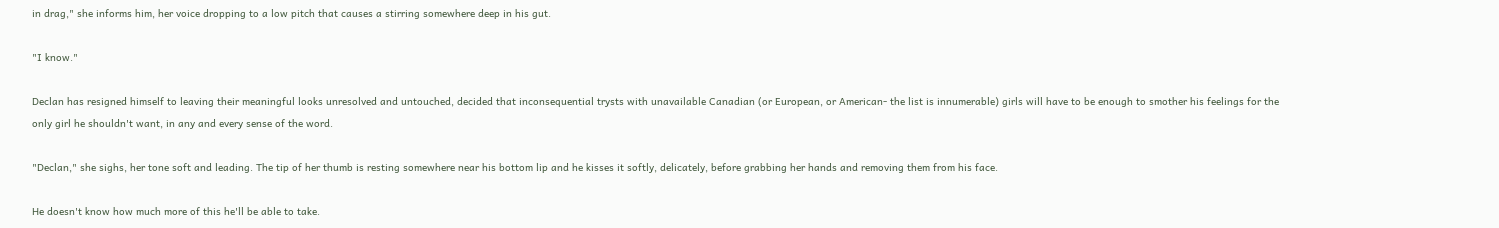in drag," she informs him, her voice dropping to a low pitch that causes a stirring somewhere deep in his gut.

"I know."

Declan has resigned himself to leaving their meaningful looks unresolved and untouched, decided that inconsequential trysts with unavailable Canadian (or European, or American- the list is innumerable) girls will have to be enough to smother his feelings for the only girl he shouldn't want, in any and every sense of the word.

"Declan," she sighs, her tone soft and leading. The tip of her thumb is resting somewhere near his bottom lip and he kisses it softly, delicately, before grabbing her hands and removing them from his face.

He doesn't know how much more of this he'll be able to take.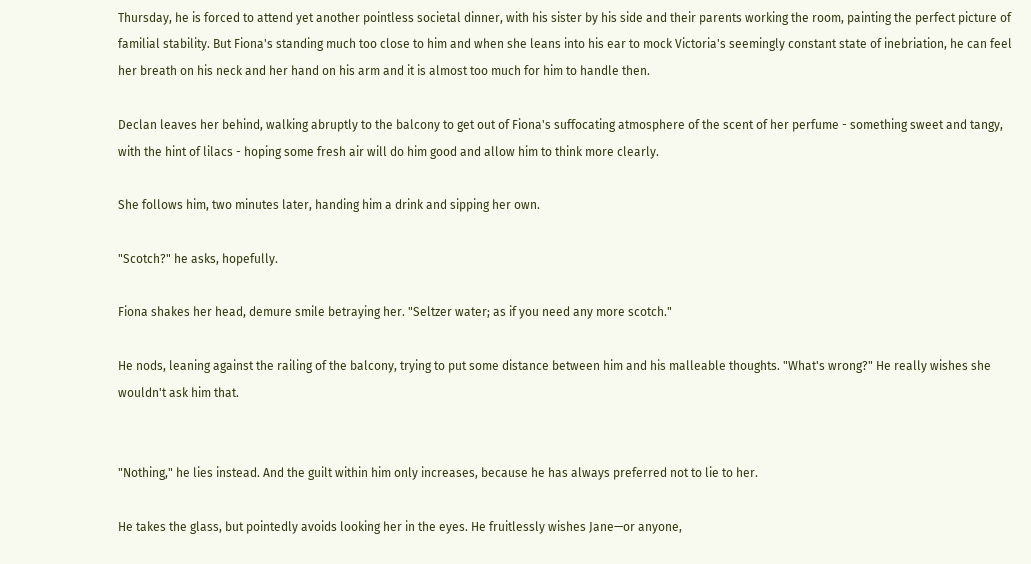Thursday, he is forced to attend yet another pointless societal dinner, with his sister by his side and their parents working the room, painting the perfect picture of familial stability. But Fiona's standing much too close to him and when she leans into his ear to mock Victoria's seemingly constant state of inebriation, he can feel her breath on his neck and her hand on his arm and it is almost too much for him to handle then.

Declan leaves her behind, walking abruptly to the balcony to get out of Fiona's suffocating atmosphere of the scent of her perfume - something sweet and tangy, with the hint of lilacs - hoping some fresh air will do him good and allow him to think more clearly.

She follows him, two minutes later, handing him a drink and sipping her own.

"Scotch?" he asks, hopefully.

Fiona shakes her head, demure smile betraying her. "Seltzer water; as if you need any more scotch."

He nods, leaning against the railing of the balcony, trying to put some distance between him and his malleable thoughts. "What's wrong?" He really wishes she wouldn't ask him that.


"Nothing," he lies instead. And the guilt within him only increases, because he has always preferred not to lie to her.

He takes the glass, but pointedly avoids looking her in the eyes. He fruitlessly wishes Jane—or anyone,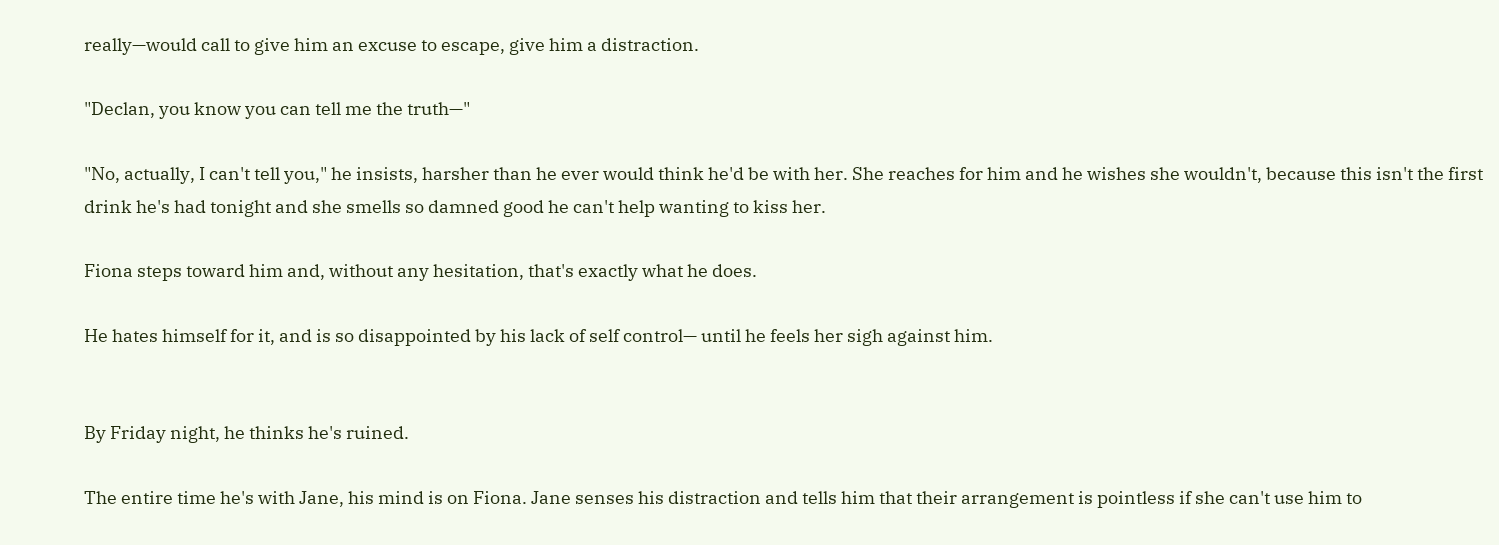really—would call to give him an excuse to escape, give him a distraction.

"Declan, you know you can tell me the truth—"

"No, actually, I can't tell you," he insists, harsher than he ever would think he'd be with her. She reaches for him and he wishes she wouldn't, because this isn't the first drink he's had tonight and she smells so damned good he can't help wanting to kiss her.

Fiona steps toward him and, without any hesitation, that's exactly what he does.

He hates himself for it, and is so disappointed by his lack of self control— until he feels her sigh against him.


By Friday night, he thinks he's ruined.

The entire time he's with Jane, his mind is on Fiona. Jane senses his distraction and tells him that their arrangement is pointless if she can't use him to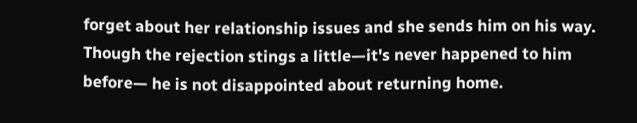forget about her relationship issues and she sends him on his way. Though the rejection stings a little—it's never happened to him before— he is not disappointed about returning home.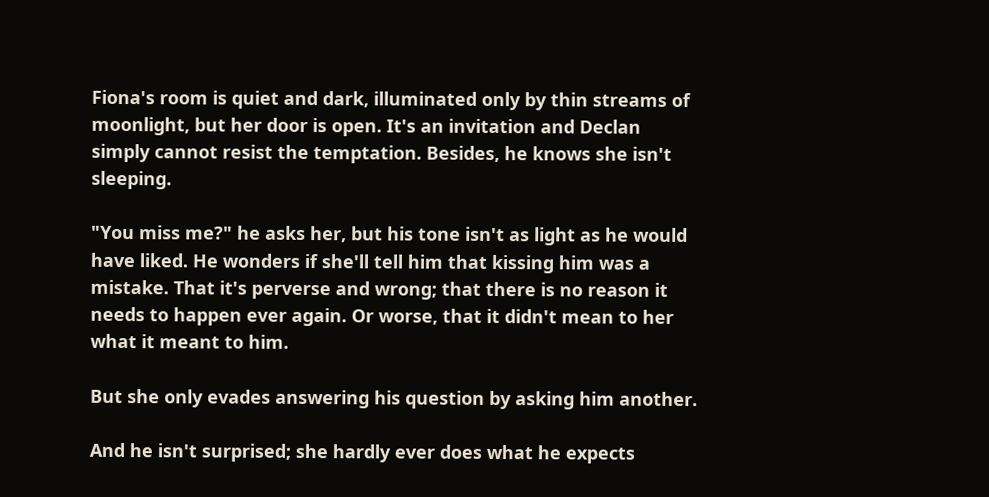Fiona's room is quiet and dark, illuminated only by thin streams of moonlight, but her door is open. It's an invitation and Declan simply cannot resist the temptation. Besides, he knows she isn't sleeping.

"You miss me?" he asks her, but his tone isn't as light as he would have liked. He wonders if she'll tell him that kissing him was a mistake. That it's perverse and wrong; that there is no reason it needs to happen ever again. Or worse, that it didn't mean to her what it meant to him.

But she only evades answering his question by asking him another.

And he isn't surprised; she hardly ever does what he expects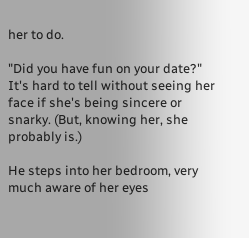her to do.

"Did you have fun on your date?" It's hard to tell without seeing her face if she's being sincere or snarky. (But, knowing her, she probably is.)

He steps into her bedroom, very much aware of her eyes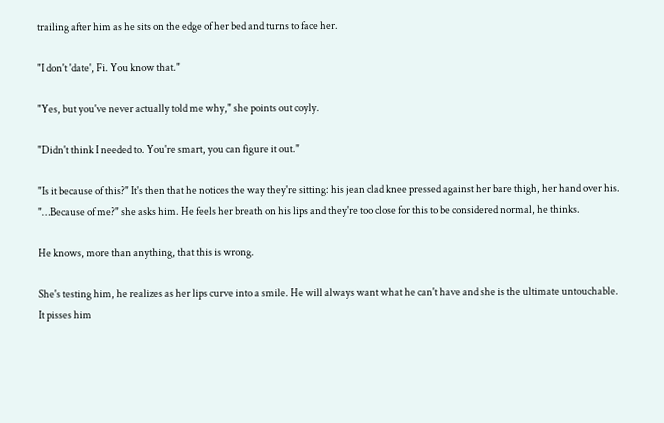trailing after him as he sits on the edge of her bed and turns to face her.

"I don't 'date', Fi. You know that."

"Yes, but you've never actually told me why," she points out coyly.

"Didn't think I needed to. You're smart, you can figure it out."

"Is it because of this?" It's then that he notices the way they're sitting: his jean clad knee pressed against her bare thigh, her hand over his. "…Because of me?" she asks him. He feels her breath on his lips and they're too close for this to be considered normal, he thinks.

He knows, more than anything, that this is wrong.

She's testing him, he realizes as her lips curve into a smile. He will always want what he can't have and she is the ultimate untouchable. It pisses him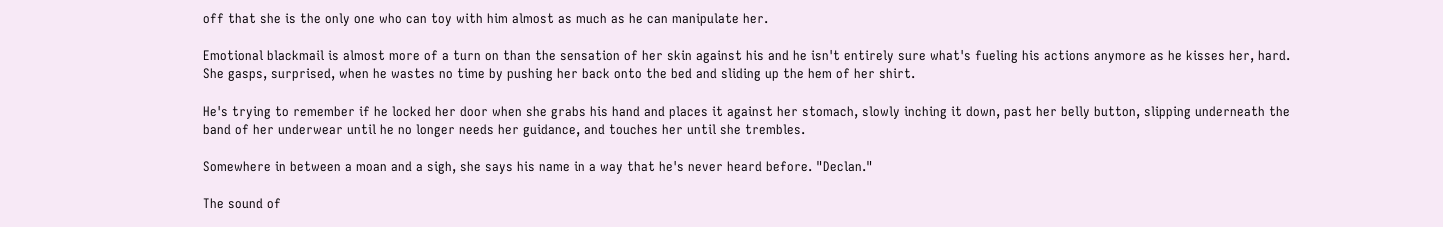off that she is the only one who can toy with him almost as much as he can manipulate her.

Emotional blackmail is almost more of a turn on than the sensation of her skin against his and he isn't entirely sure what's fueling his actions anymore as he kisses her, hard. She gasps, surprised, when he wastes no time by pushing her back onto the bed and sliding up the hem of her shirt.

He's trying to remember if he locked her door when she grabs his hand and places it against her stomach, slowly inching it down, past her belly button, slipping underneath the band of her underwear until he no longer needs her guidance, and touches her until she trembles.

Somewhere in between a moan and a sigh, she says his name in a way that he's never heard before. "Declan."

The sound of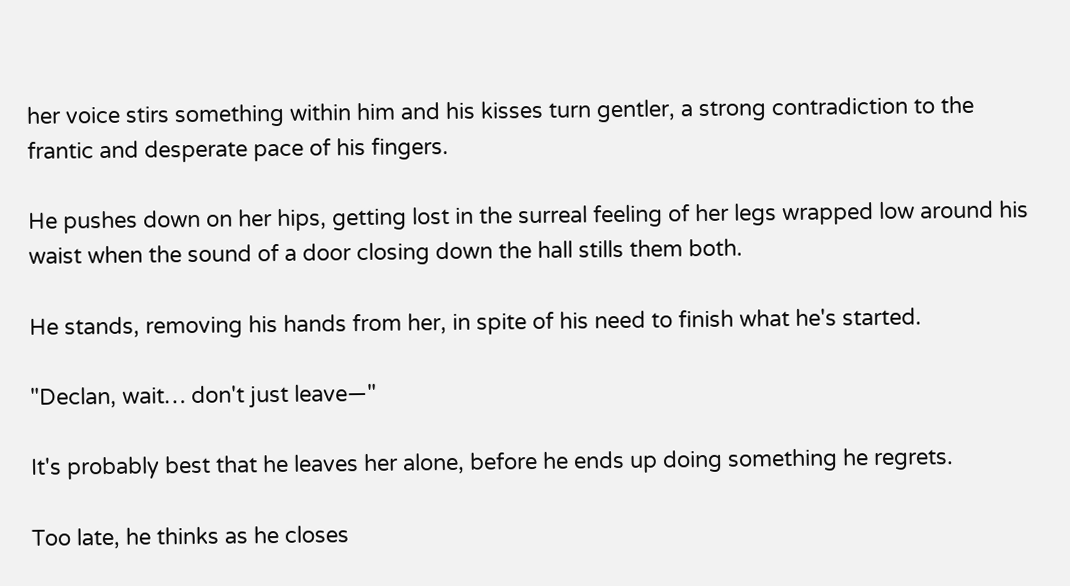her voice stirs something within him and his kisses turn gentler, a strong contradiction to the frantic and desperate pace of his fingers.

He pushes down on her hips, getting lost in the surreal feeling of her legs wrapped low around his waist when the sound of a door closing down the hall stills them both.

He stands, removing his hands from her, in spite of his need to finish what he's started.

"Declan, wait… don't just leave—"

It's probably best that he leaves her alone, before he ends up doing something he regrets.

Too late, he thinks as he closes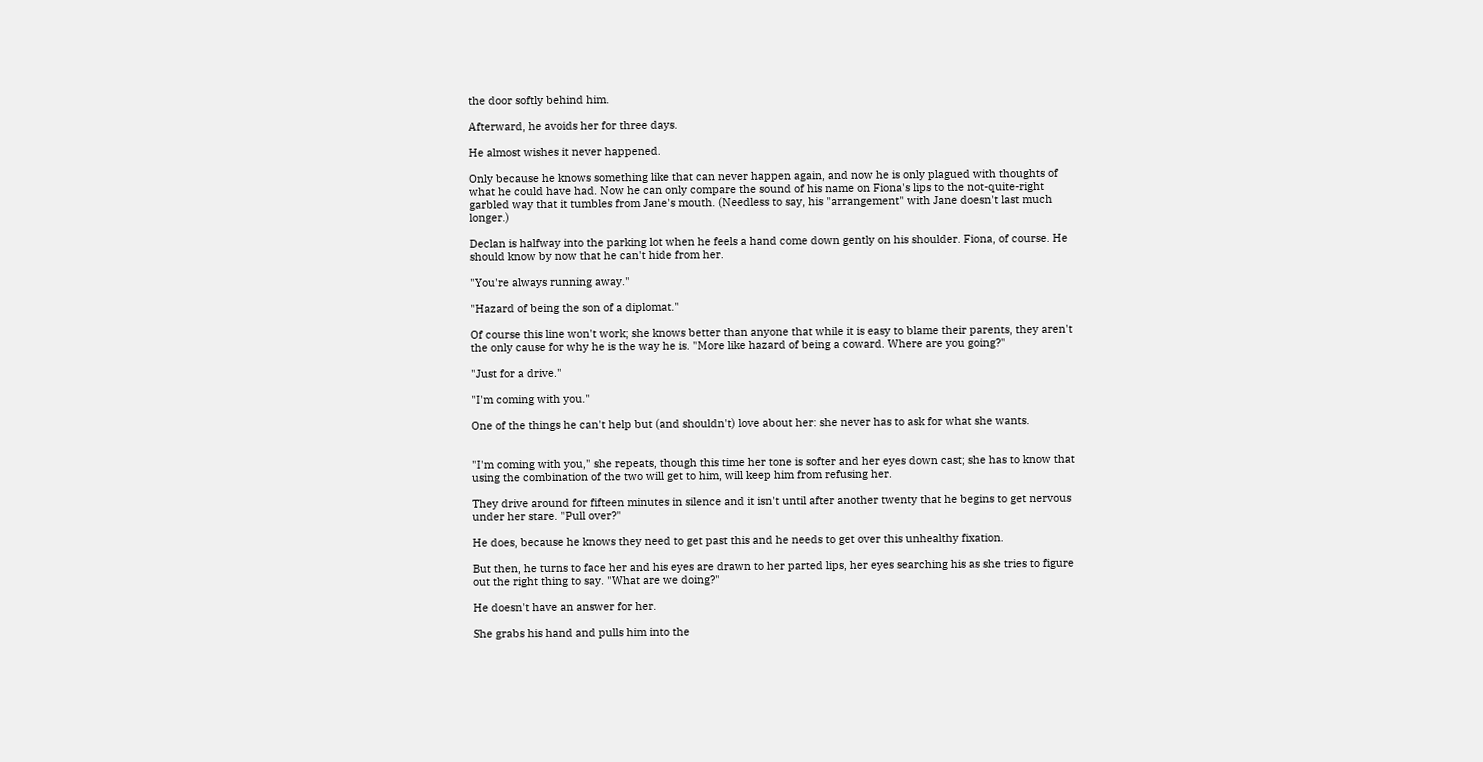the door softly behind him.

Afterward, he avoids her for three days.

He almost wishes it never happened.

Only because he knows something like that can never happen again, and now he is only plagued with thoughts of what he could have had. Now he can only compare the sound of his name on Fiona's lips to the not-quite-right garbled way that it tumbles from Jane's mouth. (Needless to say, his "arrangement" with Jane doesn't last much longer.)

Declan is halfway into the parking lot when he feels a hand come down gently on his shoulder. Fiona, of course. He should know by now that he can't hide from her.

"You're always running away."

"Hazard of being the son of a diplomat."

Of course this line won't work; she knows better than anyone that while it is easy to blame their parents, they aren't the only cause for why he is the way he is. "More like hazard of being a coward. Where are you going?"

"Just for a drive."

"I'm coming with you."

One of the things he can't help but (and shouldn't) love about her: she never has to ask for what she wants.


"I'm coming with you," she repeats, though this time her tone is softer and her eyes down cast; she has to know that using the combination of the two will get to him, will keep him from refusing her.

They drive around for fifteen minutes in silence and it isn't until after another twenty that he begins to get nervous under her stare. "Pull over?"

He does, because he knows they need to get past this and he needs to get over this unhealthy fixation.

But then, he turns to face her and his eyes are drawn to her parted lips, her eyes searching his as she tries to figure out the right thing to say. "What are we doing?"

He doesn't have an answer for her.

She grabs his hand and pulls him into the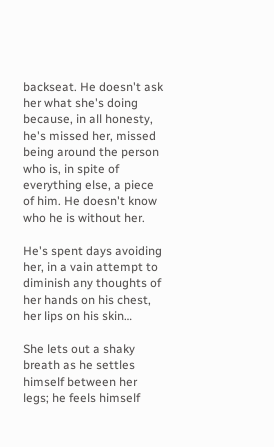backseat. He doesn't ask her what she's doing because, in all honesty, he's missed her, missed being around the person who is, in spite of everything else, a piece of him. He doesn't know who he is without her.

He's spent days avoiding her, in a vain attempt to diminish any thoughts of her hands on his chest, her lips on his skin…

She lets out a shaky breath as he settles himself between her legs; he feels himself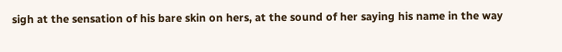sigh at the sensation of his bare skin on hers, at the sound of her saying his name in the way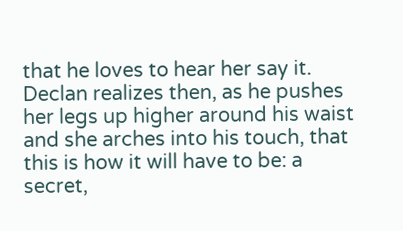that he loves to hear her say it. Declan realizes then, as he pushes her legs up higher around his waist and she arches into his touch, that this is how it will have to be: a secret,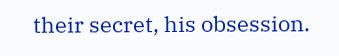their secret, his obsession.